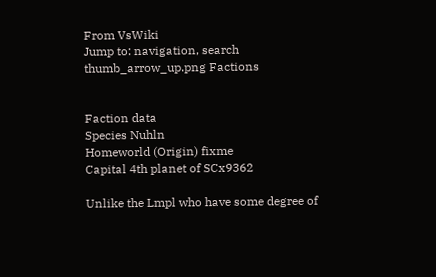From VsWiki
Jump to: navigation, search
thumb_arrow_up.png Factions


Faction data
Species Nuhln
Homeworld (Origin) fixme
Capital 4th planet of SCx9362

Unlike the Lmpl who have some degree of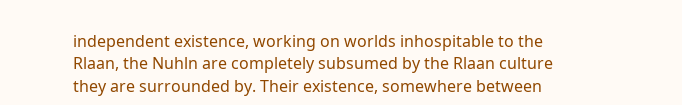independent existence, working on worlds inhospitable to the Rlaan, the Nuhln are completely subsumed by the Rlaan culture they are surrounded by. Their existence, somewhere between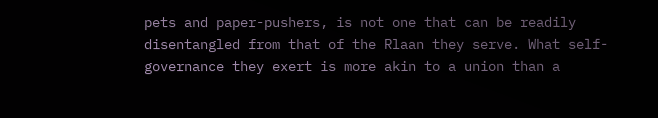pets and paper-pushers, is not one that can be readily disentangled from that of the Rlaan they serve. What self-governance they exert is more akin to a union than a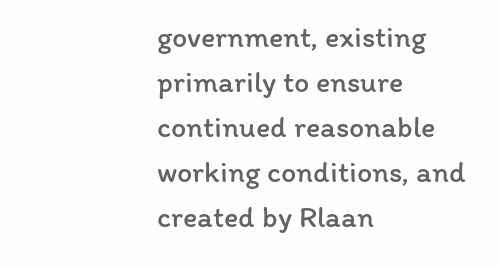government, existing primarily to ensure continued reasonable working conditions, and created by Rlaan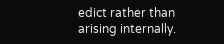edict rather than arising internally.